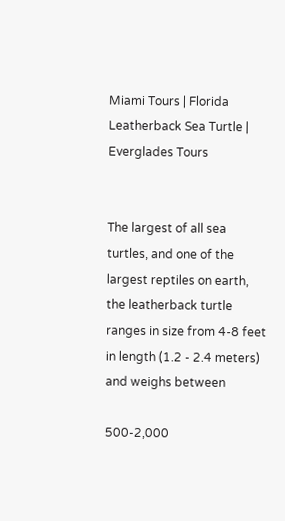Miami Tours | Florida Leatherback Sea Turtle | Everglades Tours


The largest of all sea turtles, and one of the largest reptiles on earth, the leatherback turtle ranges in size from 4-8 feet in length (1.2 - 2.4 meters) and weighs between

500-2,000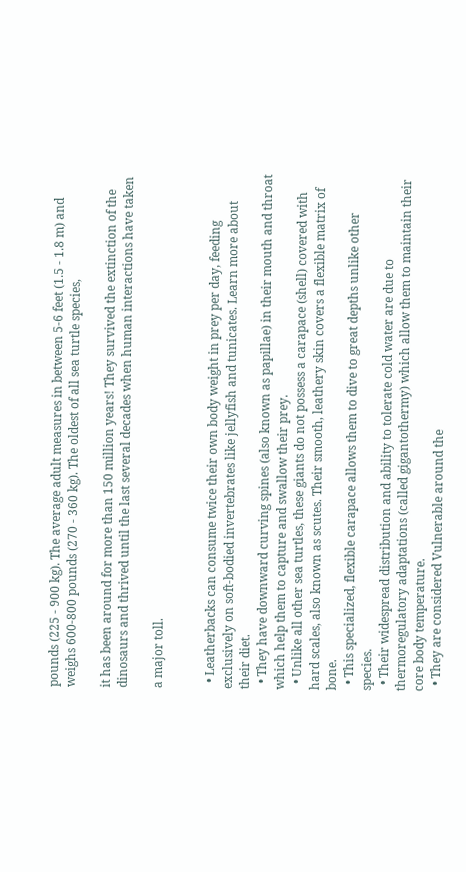pounds (225 - 900 kg). The average adult measures in between 5-6 feet (1.5 - 1.8 m) and weighs 600-800 pounds (270 - 360 kg). The oldest of all sea turtle species,

it has been around for more than 150 million years! They survived the extinction of the dinosaurs and thrived until the last several decades when human interactions have taken

a major toll.


  • Leatherbacks can consume twice their own body weight in prey per day, feeding exclusively on soft-bodied invertebrates like jellyfish and tunicates. Learn more about their diet.
  • They have downward curving spines (also known as papillae) in their mouth and throat which help them to capture and swallow their prey.
  • Unlike all other sea turtles, these giants do not possess a carapace (shell) covered with hard scales, also known as scutes. Their smooth, leathery skin covers a flexible matrix of bone.
  • This specialized, flexible carapace allows them to dive to great depths unlike other species.
  • Their widespread distribution and ability to tolerate cold water are due to thermoregulatory adaptations (called gigantothermy) which allow them to maintain their core body temperature.
  • They are considered Vulnerable around the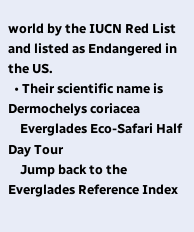world by the IUCN Red List and listed as Endangered in the US.
  • Their scientific name is Dermochelys coriacea
    Everglades Eco-Safari Half Day Tour
    Jump back to the Everglades Reference Index